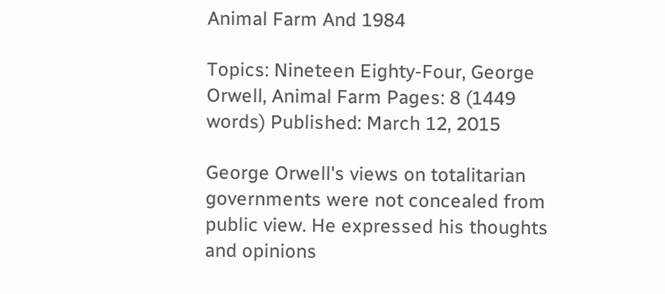Animal Farm And 1984

Topics: Nineteen Eighty-Four, George Orwell, Animal Farm Pages: 8 (1449 words) Published: March 12, 2015

George Orwell's views on totalitarian governments were not concealed from public view. He expressed his thoughts and opinions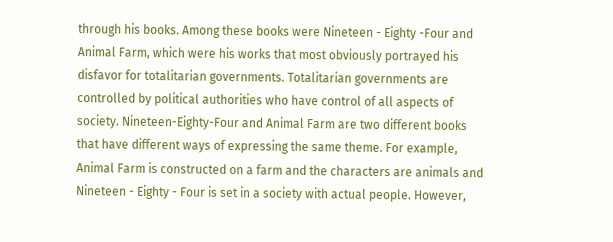through his books. Among these books were Nineteen - Eighty -Four and Animal Farm, which were his works that most obviously portrayed his disfavor for totalitarian governments. Totalitarian governments are controlled by political authorities who have control of all aspects of society. Nineteen-Eighty-Four and Animal Farm are two different books that have different ways of expressing the same theme. For example, Animal Farm is constructed on a farm and the characters are animals and Nineteen - Eighty - Four is set in a society with actual people. However,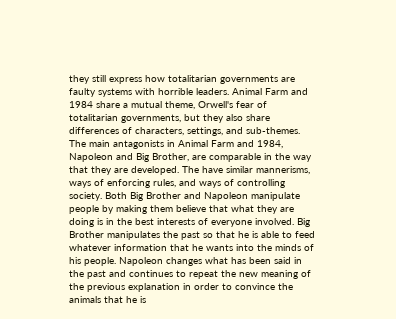they still express how totalitarian governments are faulty systems with horrible leaders. Animal Farm and 1984 share a mutual theme, Orwell's fear of totalitarian governments, but they also share differences of characters, settings, and sub-themes. The main antagonists in Animal Farm and 1984, Napoleon and Big Brother, are comparable in the way that they are developed. The have similar mannerisms, ways of enforcing rules, and ways of controlling society. Both Big Brother and Napoleon manipulate people by making them believe that what they are doing is in the best interests of everyone involved. Big Brother manipulates the past so that he is able to feed whatever information that he wants into the minds of his people. Napoleon changes what has been said in the past and continues to repeat the new meaning of the previous explanation in order to convince the animals that he is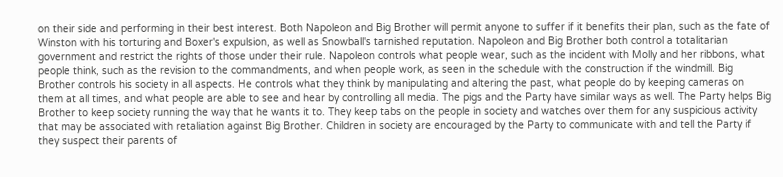on their side and performing in their best interest. Both Napoleon and Big Brother will permit anyone to suffer if it benefits their plan, such as the fate of Winston with his torturing and Boxer's expulsion, as well as Snowball's tarnished reputation. Napoleon and Big Brother both control a totalitarian government and restrict the rights of those under their rule. Napoleon controls what people wear, such as the incident with Molly and her ribbons, what people think, such as the revision to the commandments, and when people work, as seen in the schedule with the construction if the windmill. Big Brother controls his society in all aspects. He controls what they think by manipulating and altering the past, what people do by keeping cameras on them at all times, and what people are able to see and hear by controlling all media. The pigs and the Party have similar ways as well. The Party helps Big Brother to keep society running the way that he wants it to. They keep tabs on the people in society and watches over them for any suspicious activity that may be associated with retaliation against Big Brother. Children in society are encouraged by the Party to communicate with and tell the Party if they suspect their parents of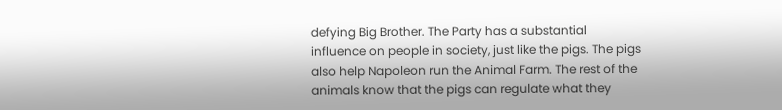defying Big Brother. The Party has a substantial influence on people in society, just like the pigs. The pigs also help Napoleon run the Animal Farm. The rest of the animals know that the pigs can regulate what they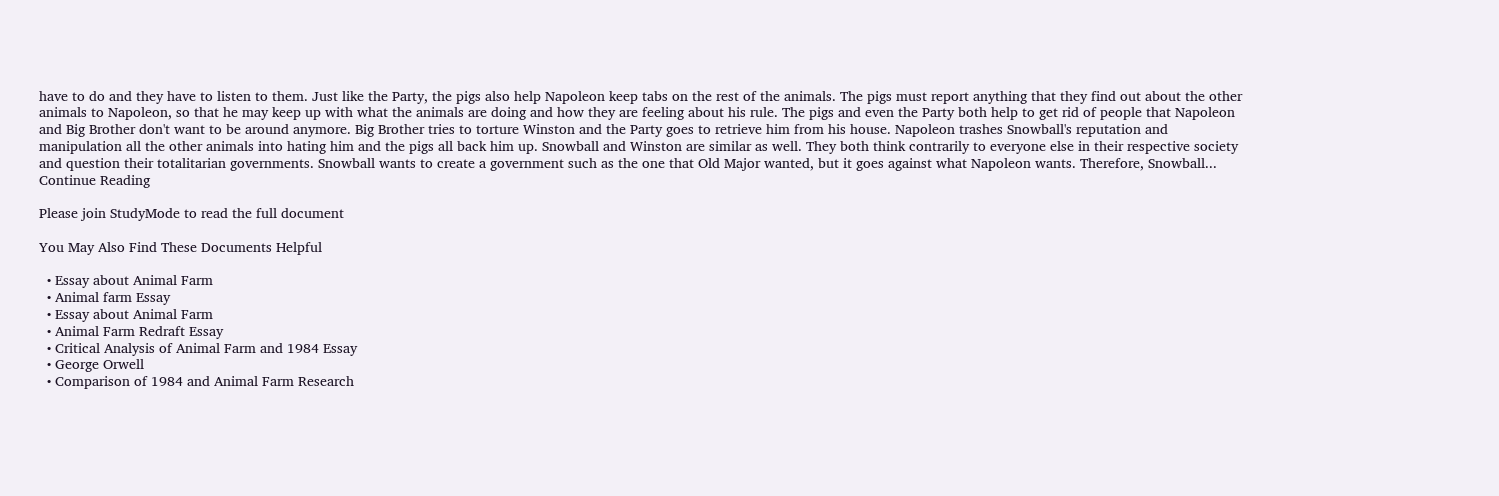have to do and they have to listen to them. Just like the Party, the pigs also help Napoleon keep tabs on the rest of the animals. The pigs must report anything that they find out about the other animals to Napoleon, so that he may keep up with what the animals are doing and how they are feeling about his rule. The pigs and even the Party both help to get rid of people that Napoleon and Big Brother don't want to be around anymore. Big Brother tries to torture Winston and the Party goes to retrieve him from his house. Napoleon trashes Snowball's reputation and manipulation all the other animals into hating him and the pigs all back him up. Snowball and Winston are similar as well. They both think contrarily to everyone else in their respective society and question their totalitarian governments. Snowball wants to create a government such as the one that Old Major wanted, but it goes against what Napoleon wants. Therefore, Snowball...
Continue Reading

Please join StudyMode to read the full document

You May Also Find These Documents Helpful

  • Essay about Animal Farm
  • Animal farm Essay
  • Essay about Animal Farm
  • Animal Farm Redraft Essay
  • Critical Analysis of Animal Farm and 1984 Essay
  • George Orwell
  • Comparison of 1984 and Animal Farm Research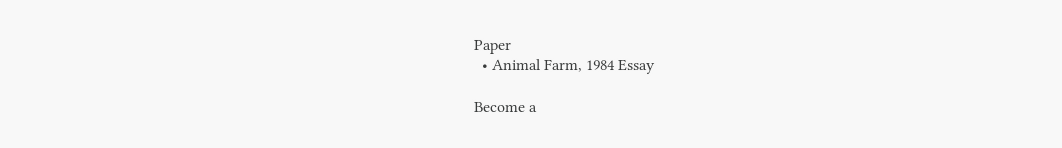Paper
  • Animal Farm, 1984 Essay

Become a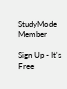StudyMode Member

Sign Up - It's Free